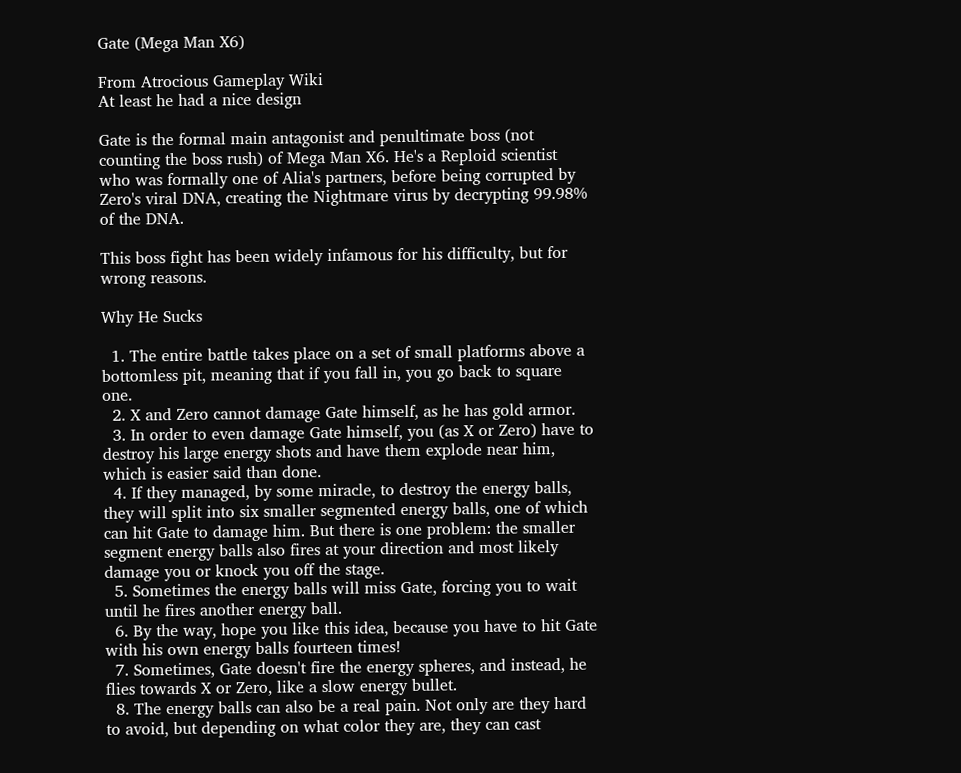Gate (Mega Man X6)

From Atrocious Gameplay Wiki
At least he had a nice design

Gate is the formal main antagonist and penultimate boss (not counting the boss rush) of Mega Man X6. He's a Reploid scientist who was formally one of Alia's partners, before being corrupted by Zero's viral DNA, creating the Nightmare virus by decrypting 99.98% of the DNA.

This boss fight has been widely infamous for his difficulty, but for wrong reasons.

Why He Sucks

  1. The entire battle takes place on a set of small platforms above a bottomless pit, meaning that if you fall in, you go back to square one.
  2. X and Zero cannot damage Gate himself, as he has gold armor.
  3. In order to even damage Gate himself, you (as X or Zero) have to destroy his large energy shots and have them explode near him, which is easier said than done.
  4. If they managed, by some miracle, to destroy the energy balls, they will split into six smaller segmented energy balls, one of which can hit Gate to damage him. But there is one problem: the smaller segment energy balls also fires at your direction and most likely damage you or knock you off the stage.
  5. Sometimes the energy balls will miss Gate, forcing you to wait until he fires another energy ball.
  6. By the way, hope you like this idea, because you have to hit Gate with his own energy balls fourteen times!
  7. Sometimes, Gate doesn't fire the energy spheres, and instead, he flies towards X or Zero, like a slow energy bullet.
  8. The energy balls can also be a real pain. Not only are they hard to avoid, but depending on what color they are, they can cast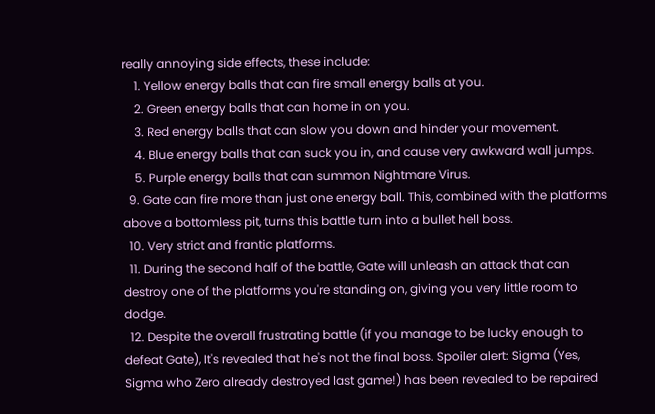really annoying side effects, these include:
    1. Yellow energy balls that can fire small energy balls at you.
    2. Green energy balls that can home in on you.
    3. Red energy balls that can slow you down and hinder your movement.
    4. Blue energy balls that can suck you in, and cause very awkward wall jumps.
    5. Purple energy balls that can summon Nightmare Virus.
  9. Gate can fire more than just one energy ball. This, combined with the platforms above a bottomless pit, turns this battle turn into a bullet hell boss.
  10. Very strict and frantic platforms.
  11. During the second half of the battle, Gate will unleash an attack that can destroy one of the platforms you're standing on, giving you very little room to dodge.
  12. Despite the overall frustrating battle (if you manage to be lucky enough to defeat Gate), It's revealed that he's not the final boss. Spoiler alert: Sigma (Yes, Sigma who Zero already destroyed last game!) has been revealed to be repaired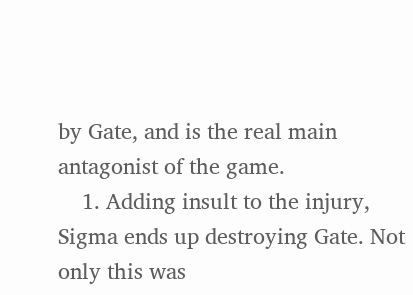by Gate, and is the real main antagonist of the game.
    1. Adding insult to the injury, Sigma ends up destroying Gate. Not only this was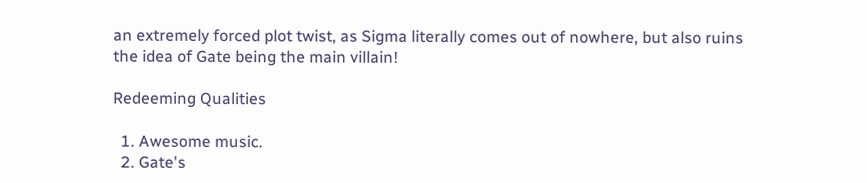an extremely forced plot twist, as Sigma literally comes out of nowhere, but also ruins the idea of Gate being the main villain!

Redeeming Qualities

  1. Awesome music.
  2. Gate's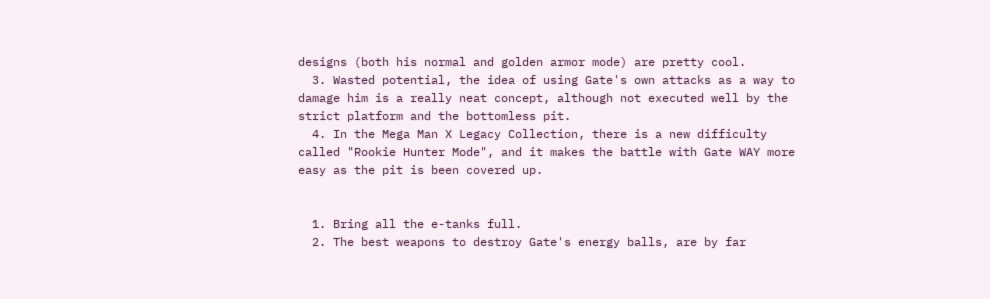designs (both his normal and golden armor mode) are pretty cool.
  3. Wasted potential, the idea of using Gate's own attacks as a way to damage him is a really neat concept, although not executed well by the strict platform and the bottomless pit.
  4. In the Mega Man X Legacy Collection, there is a new difficulty called "Rookie Hunter Mode", and it makes the battle with Gate WAY more easy as the pit is been covered up.


  1. Bring all the e-tanks full.
  2. The best weapons to destroy Gate's energy balls, are by far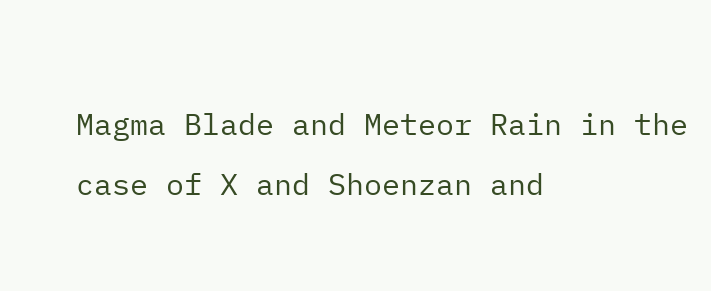Magma Blade and Meteor Rain in the case of X and Shoenzan and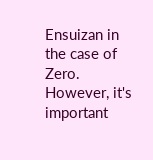Ensuizan in the case of Zero. However, it's important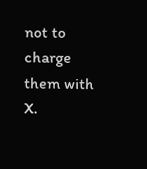not to charge them with X.